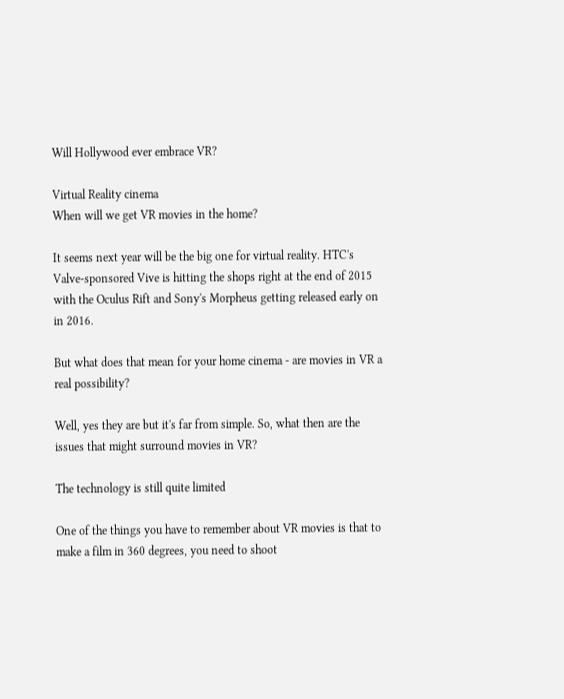Will Hollywood ever embrace VR?

Virtual Reality cinema
When will we get VR movies in the home?

It seems next year will be the big one for virtual reality. HTC's Valve-sponsored Vive is hitting the shops right at the end of 2015 with the Oculus Rift and Sony's Morpheus getting released early on in 2016.

But what does that mean for your home cinema - are movies in VR a real possibility?

Well, yes they are but it's far from simple. So, what then are the issues that might surround movies in VR?

The technology is still quite limited

One of the things you have to remember about VR movies is that to make a film in 360 degrees, you need to shoot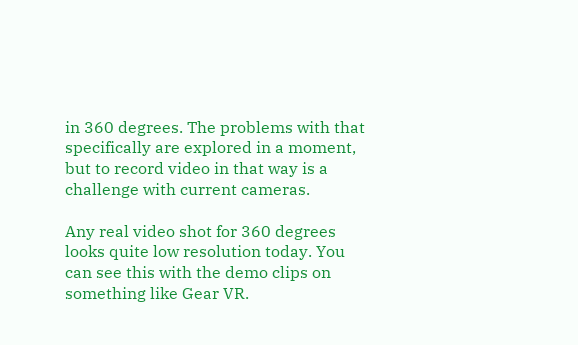in 360 degrees. The problems with that specifically are explored in a moment, but to record video in that way is a challenge with current cameras.

Any real video shot for 360 degrees looks quite low resolution today. You can see this with the demo clips on something like Gear VR.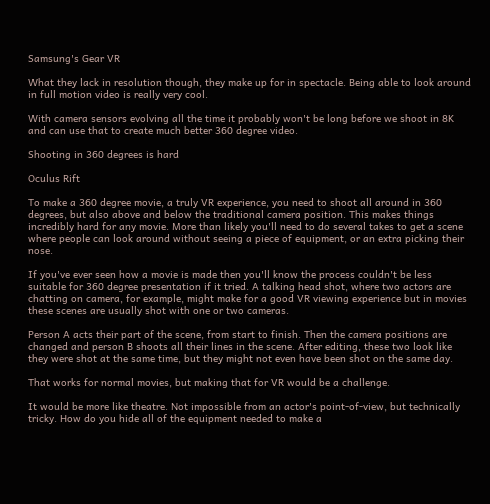Samsung's Gear VR

What they lack in resolution though, they make up for in spectacle. Being able to look around in full motion video is really very cool.

With camera sensors evolving all the time it probably won't be long before we shoot in 8K and can use that to create much better 360 degree video.

Shooting in 360 degrees is hard

Oculus Rift

To make a 360 degree movie, a truly VR experience, you need to shoot all around in 360 degrees, but also above and below the traditional camera position. This makes things incredibly hard for any movie. More than likely you'll need to do several takes to get a scene where people can look around without seeing a piece of equipment, or an extra picking their nose.

If you've ever seen how a movie is made then you'll know the process couldn't be less suitable for 360 degree presentation if it tried. A talking head shot, where two actors are chatting on camera, for example, might make for a good VR viewing experience but in movies these scenes are usually shot with one or two cameras.

Person A acts their part of the scene, from start to finish. Then the camera positions are changed and person B shoots all their lines in the scene. After editing, these two look like they were shot at the same time, but they might not even have been shot on the same day.

That works for normal movies, but making that for VR would be a challenge.

It would be more like theatre. Not impossible from an actor's point-of-view, but technically tricky. How do you hide all of the equipment needed to make a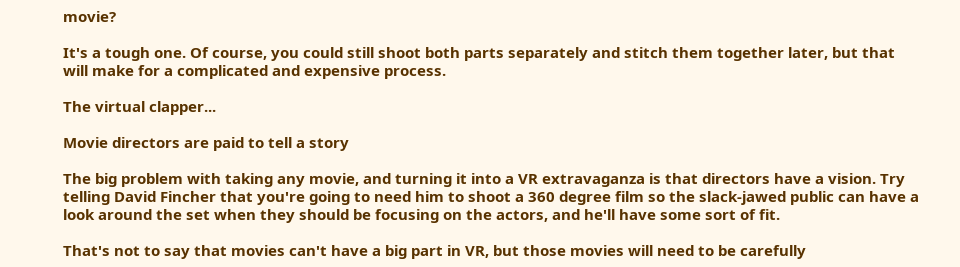movie?

It's a tough one. Of course, you could still shoot both parts separately and stitch them together later, but that will make for a complicated and expensive process.

The virtual clapper...

Movie directors are paid to tell a story

The big problem with taking any movie, and turning it into a VR extravaganza is that directors have a vision. Try telling David Fincher that you're going to need him to shoot a 360 degree film so the slack-jawed public can have a look around the set when they should be focusing on the actors, and he'll have some sort of fit.

That's not to say that movies can't have a big part in VR, but those movies will need to be carefully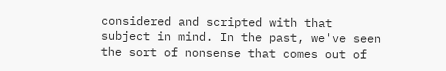considered and scripted with that subject in mind. In the past, we've seen the sort of nonsense that comes out of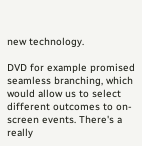new technology.

DVD for example promised seamless branching, which would allow us to select different outcomes to on-screen events. There's a really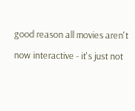good reason all movies aren't now interactive - it's just not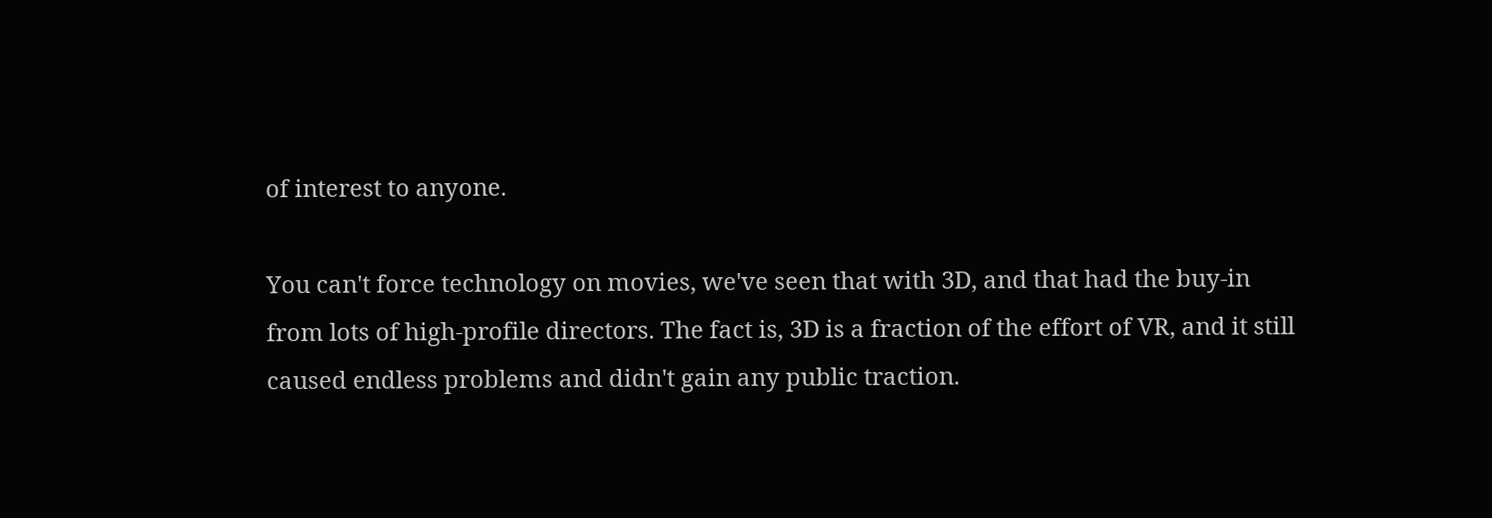of interest to anyone.

You can't force technology on movies, we've seen that with 3D, and that had the buy-in from lots of high-profile directors. The fact is, 3D is a fraction of the effort of VR, and it still caused endless problems and didn't gain any public traction.